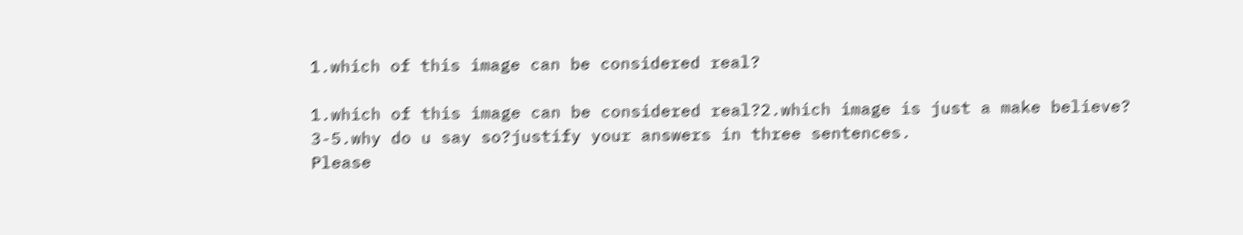1.which of this image can be considered real?

1.which of this image can be considered real?2.which image is just a make believe?
3-5.why do u say so?justify your answers in three sentences.
Please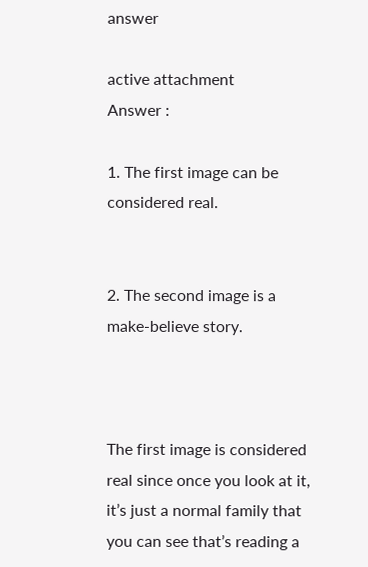answer

active attachment
Answer :

1. The first image can be considered real.


2. The second image is a make-believe story.



The first image is considered real since once you look at it, it’s just a normal family that you can see that’s reading a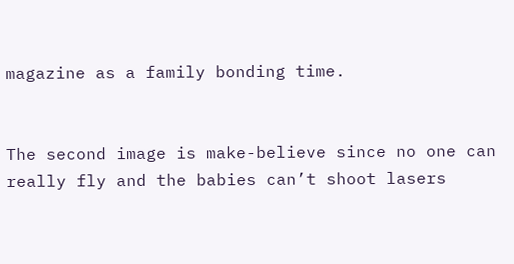magazine as a family bonding time.


The second image is make-believe since no one can really fly and the babies can’t shoot lasers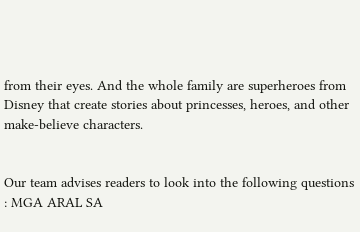from their eyes. And the whole family are superheroes from Disney that create stories about princesses, heroes, and other make-believe characters.


Our team advises readers to look into the following questions : MGA ARAL SA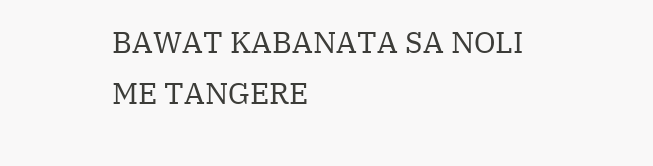BAWAT KABANATA SA NOLI ME TANGERE